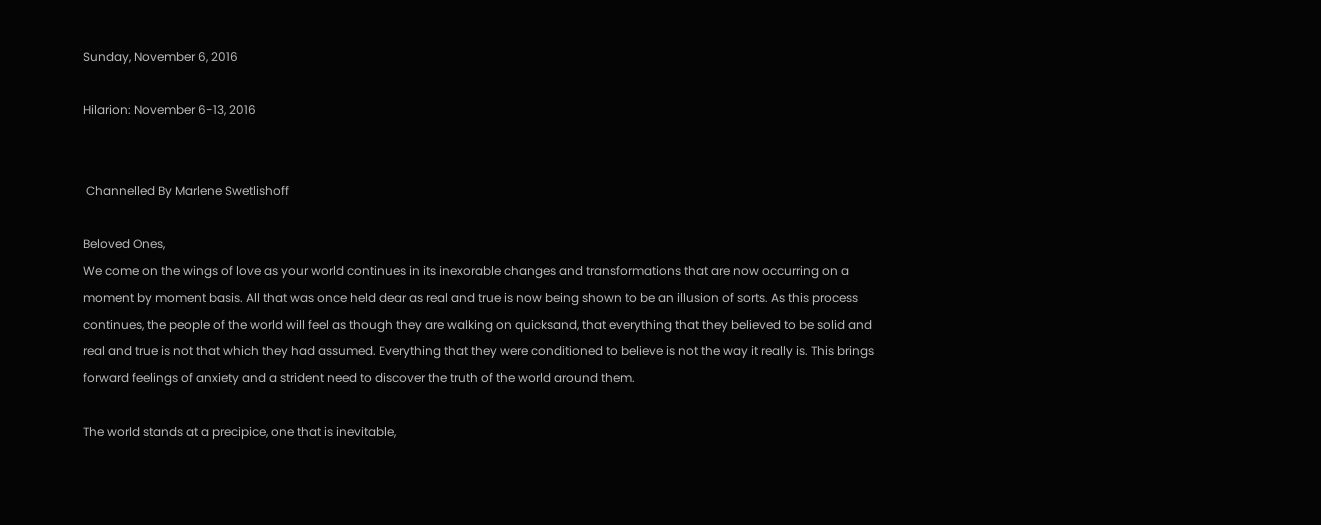Sunday, November 6, 2016

Hilarion: November 6-13, 2016


 Channelled By Marlene Swetlishoff

Beloved Ones,
We come on the wings of love as your world continues in its inexorable changes and transformations that are now occurring on a moment by moment basis. All that was once held dear as real and true is now being shown to be an illusion of sorts. As this process continues, the people of the world will feel as though they are walking on quicksand, that everything that they believed to be solid and real and true is not that which they had assumed. Everything that they were conditioned to believe is not the way it really is. This brings forward feelings of anxiety and a strident need to discover the truth of the world around them.

The world stands at a precipice, one that is inevitable,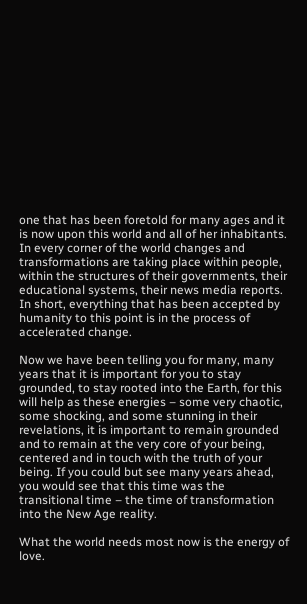one that has been foretold for many ages and it is now upon this world and all of her inhabitants. In every corner of the world changes and transformations are taking place within people, within the structures of their governments, their educational systems, their news media reports. In short, everything that has been accepted by humanity to this point is in the process of accelerated change.

Now we have been telling you for many, many years that it is important for you to stay grounded, to stay rooted into the Earth, for this will help as these energies – some very chaotic, some shocking, and some stunning in their revelations, it is important to remain grounded and to remain at the very core of your being, centered and in touch with the truth of your being. If you could but see many years ahead, you would see that this time was the transitional time – the time of transformation into the New Age reality.

What the world needs most now is the energy of love.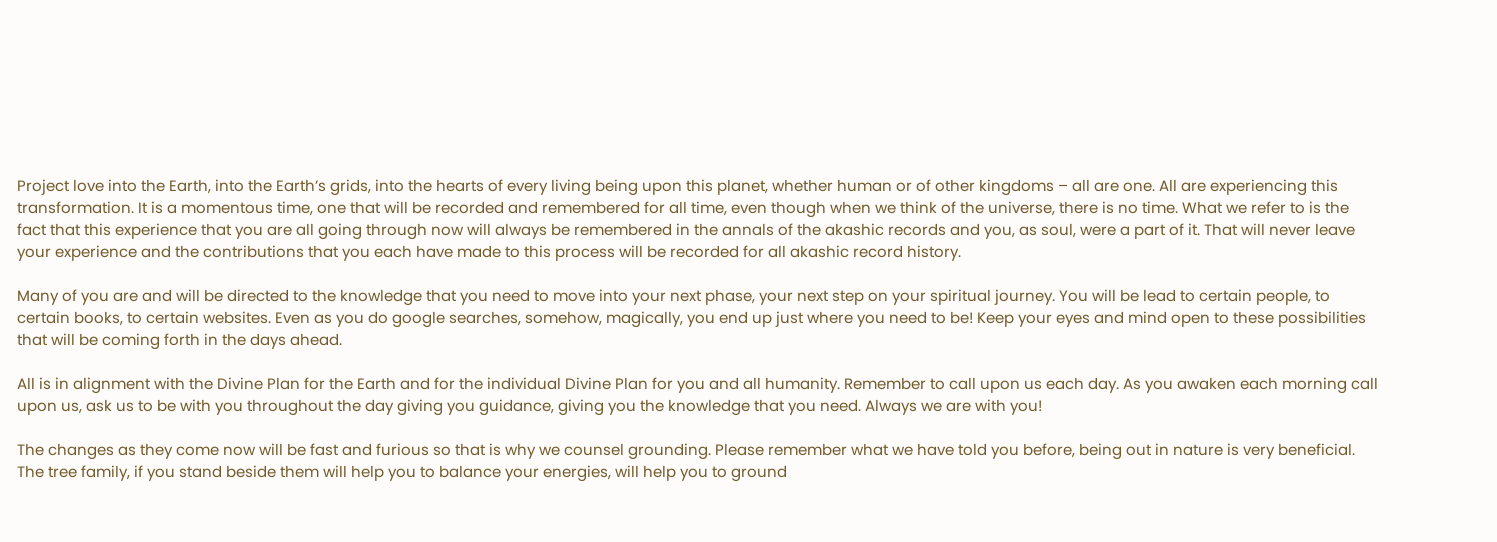Project love into the Earth, into the Earth’s grids, into the hearts of every living being upon this planet, whether human or of other kingdoms – all are one. All are experiencing this transformation. It is a momentous time, one that will be recorded and remembered for all time, even though when we think of the universe, there is no time. What we refer to is the fact that this experience that you are all going through now will always be remembered in the annals of the akashic records and you, as soul, were a part of it. That will never leave your experience and the contributions that you each have made to this process will be recorded for all akashic record history.

Many of you are and will be directed to the knowledge that you need to move into your next phase, your next step on your spiritual journey. You will be lead to certain people, to certain books, to certain websites. Even as you do google searches, somehow, magically, you end up just where you need to be! Keep your eyes and mind open to these possibilities that will be coming forth in the days ahead.

All is in alignment with the Divine Plan for the Earth and for the individual Divine Plan for you and all humanity. Remember to call upon us each day. As you awaken each morning call upon us, ask us to be with you throughout the day giving you guidance, giving you the knowledge that you need. Always we are with you!

The changes as they come now will be fast and furious so that is why we counsel grounding. Please remember what we have told you before, being out in nature is very beneficial. The tree family, if you stand beside them will help you to balance your energies, will help you to ground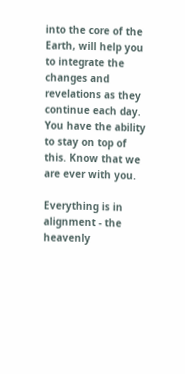into the core of the Earth, will help you to integrate the changes and revelations as they continue each day. You have the ability to stay on top of this. Know that we are ever with you.

Everything is in alignment - the heavenly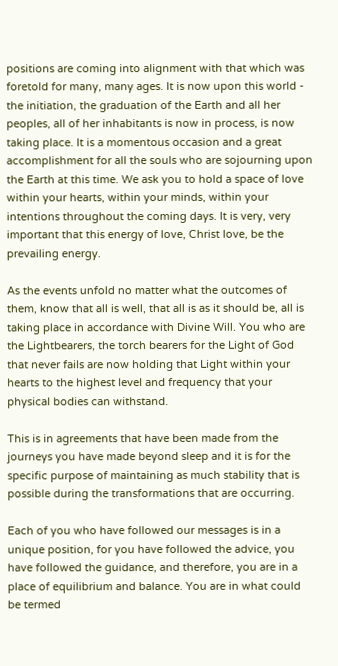positions are coming into alignment with that which was foretold for many, many ages. It is now upon this world - the initiation, the graduation of the Earth and all her peoples, all of her inhabitants is now in process, is now taking place. It is a momentous occasion and a great accomplishment for all the souls who are sojourning upon the Earth at this time. We ask you to hold a space of love within your hearts, within your minds, within your intentions throughout the coming days. It is very, very important that this energy of love, Christ love, be the prevailing energy.

As the events unfold no matter what the outcomes of them, know that all is well, that all is as it should be, all is taking place in accordance with Divine Will. You who are the Lightbearers, the torch bearers for the Light of God that never fails are now holding that Light within your hearts to the highest level and frequency that your physical bodies can withstand.

This is in agreements that have been made from the journeys you have made beyond sleep and it is for the specific purpose of maintaining as much stability that is possible during the transformations that are occurring.

Each of you who have followed our messages is in a unique position, for you have followed the advice, you have followed the guidance, and therefore, you are in a place of equilibrium and balance. You are in what could be termed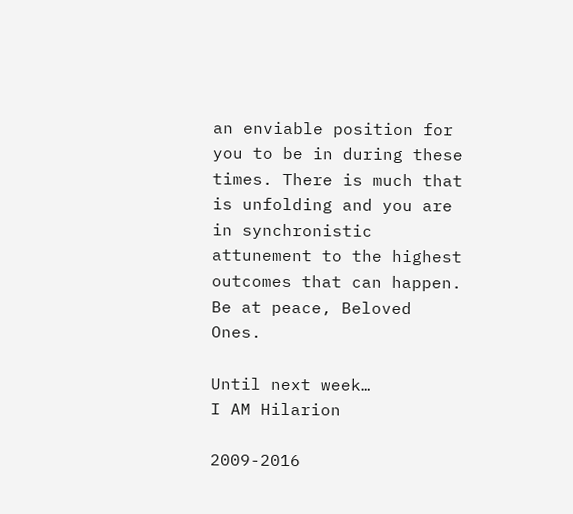an enviable position for you to be in during these times. There is much that is unfolding and you are in synchronistic attunement to the highest outcomes that can happen. Be at peace, Beloved Ones.

Until next week…
I AM Hilarion

2009-2016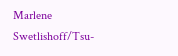Marlene Swetlishoff/Tsu-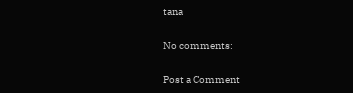tana

No comments:

Post a Comment